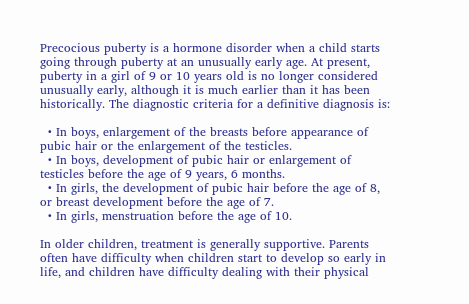Precocious puberty is a hormone disorder when a child starts going through puberty at an unusually early age. At present, puberty in a girl of 9 or 10 years old is no longer considered unusually early, although it is much earlier than it has been historically. The diagnostic criteria for a definitive diagnosis is:

  • In boys, enlargement of the breasts before appearance of pubic hair or the enlargement of the testicles.
  • In boys, development of pubic hair or enlargement of testicles before the age of 9 years, 6 months.
  • In girls, the development of pubic hair before the age of 8, or breast development before the age of 7.
  • In girls, menstruation before the age of 10.

In older children, treatment is generally supportive. Parents often have difficulty when children start to develop so early in life, and children have difficulty dealing with their physical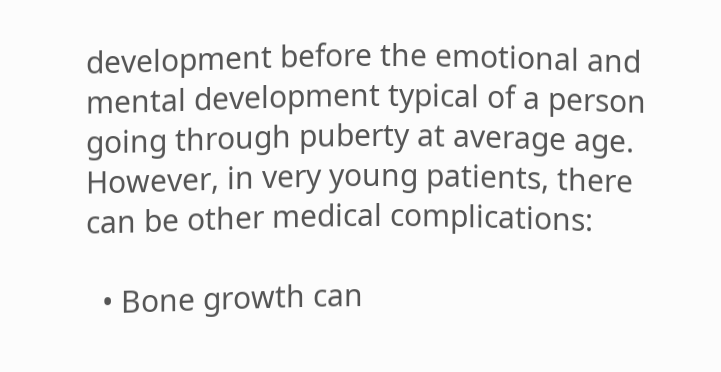development before the emotional and mental development typical of a person going through puberty at average age. However, in very young patients, there can be other medical complications:

  • Bone growth can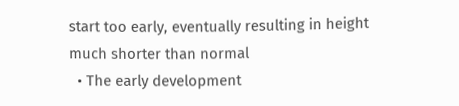start too early, eventually resulting in height much shorter than normal
  • The early development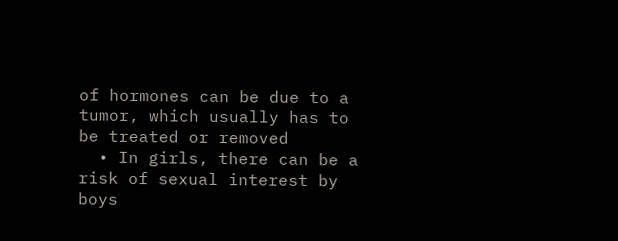of hormones can be due to a tumor, which usually has to be treated or removed
  • In girls, there can be a risk of sexual interest by boys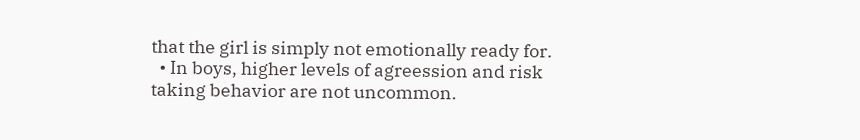that the girl is simply not emotionally ready for.
  • In boys, higher levels of agreession and risk taking behavior are not uncommon.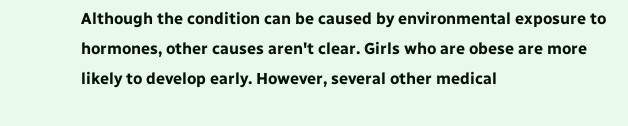Although the condition can be caused by environmental exposure to hormones, other causes aren't clear. Girls who are obese are more likely to develop early. However, several other medical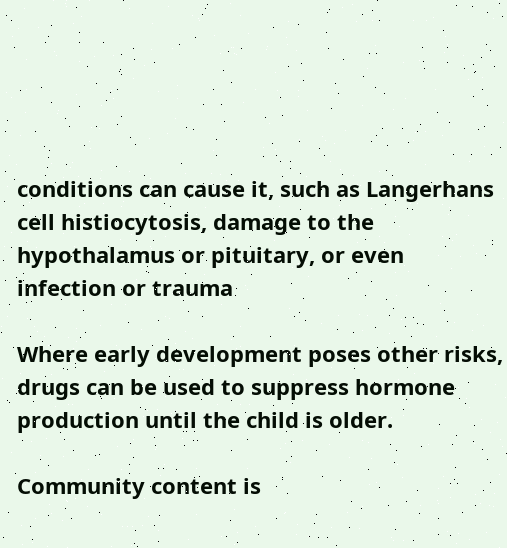conditions can cause it, such as Langerhans cell histiocytosis, damage to the hypothalamus or pituitary, or even infection or trauma

Where early development poses other risks, drugs can be used to suppress hormone production until the child is older.

Community content is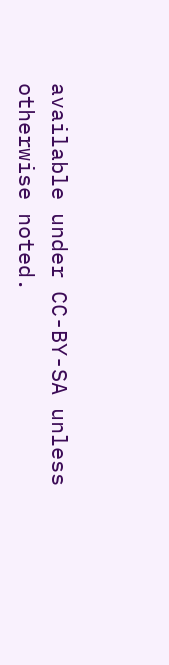available under CC-BY-SA unless otherwise noted.